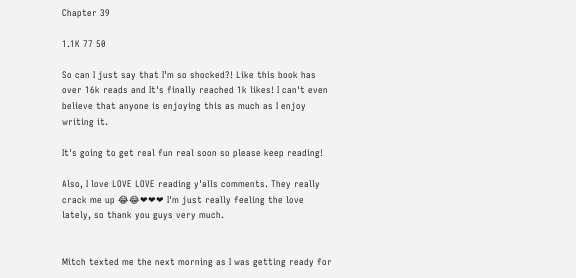Chapter 39

1.1K 77 50

So can I just say that I'm so shocked?! Like this book has over 16k reads and It's finally reached 1k likes! I can't even believe that anyone is enjoying this as much as I enjoy writing it.

It's going to get real fun real soon so please keep reading!

Also, I love LOVE LOVE reading y'alls comments. They really crack me up 😂😂❤❤❤ I'm just really feeling the love lately, so thank you guys very much.


Mitch texted me the next morning as I was getting ready for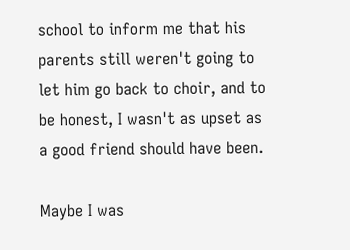school to inform me that his parents still weren't going to let him go back to choir, and to be honest, I wasn't as upset as a good friend should have been.

Maybe I was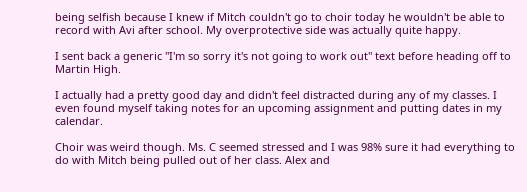being selfish because I knew if Mitch couldn't go to choir today he wouldn't be able to record with Avi after school. My overprotective side was actually quite happy.

I sent back a generic "I'm so sorry it's not going to work out" text before heading off to Martin High.

I actually had a pretty good day and didn't feel distracted during any of my classes. I even found myself taking notes for an upcoming assignment and putting dates in my calendar.

Choir was weird though. Ms. C seemed stressed and I was 98% sure it had everything to do with Mitch being pulled out of her class. Alex and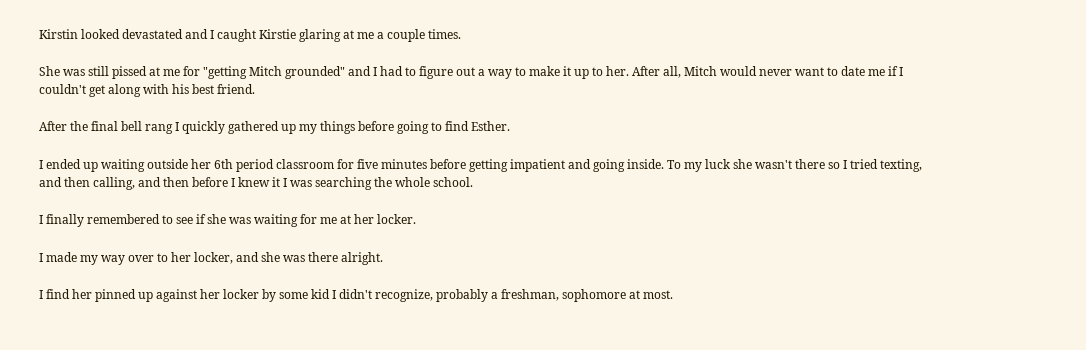Kirstin looked devastated and I caught Kirstie glaring at me a couple times.

She was still pissed at me for "getting Mitch grounded" and I had to figure out a way to make it up to her. After all, Mitch would never want to date me if I couldn't get along with his best friend.

After the final bell rang I quickly gathered up my things before going to find Esther.

I ended up waiting outside her 6th period classroom for five minutes before getting impatient and going inside. To my luck she wasn't there so I tried texting, and then calling, and then before I knew it I was searching the whole school.

I finally remembered to see if she was waiting for me at her locker.

I made my way over to her locker, and she was there alright.

I find her pinned up against her locker by some kid I didn't recognize, probably a freshman, sophomore at most.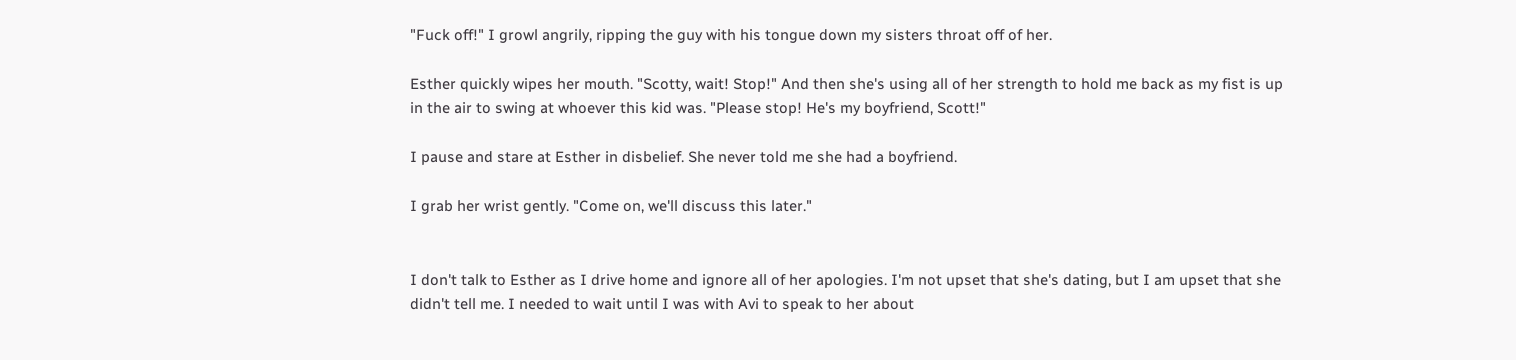"Fuck off!" I growl angrily, ripping the guy with his tongue down my sisters throat off of her.

Esther quickly wipes her mouth. "Scotty, wait! Stop!" And then she's using all of her strength to hold me back as my fist is up in the air to swing at whoever this kid was. "Please stop! He's my boyfriend, Scott!"

I pause and stare at Esther in disbelief. She never told me she had a boyfriend.

I grab her wrist gently. "Come on, we'll discuss this later."


I don't talk to Esther as I drive home and ignore all of her apologies. I'm not upset that she's dating, but I am upset that she didn't tell me. I needed to wait until I was with Avi to speak to her about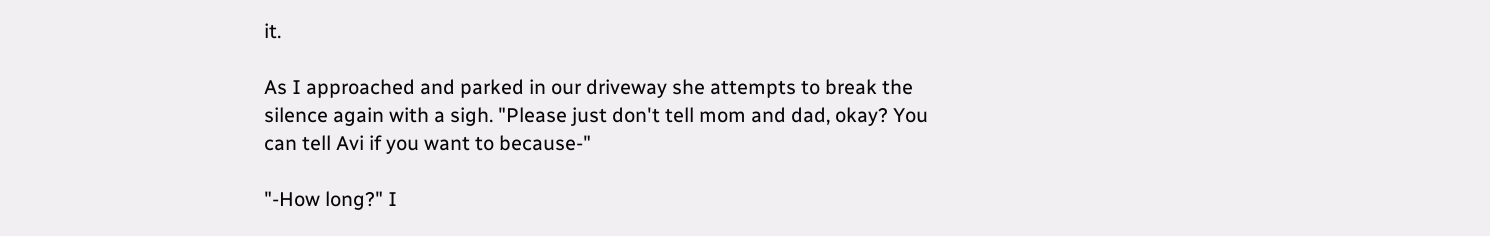it.

As I approached and parked in our driveway she attempts to break the silence again with a sigh. "Please just don't tell mom and dad, okay? You can tell Avi if you want to because-"

"-How long?" I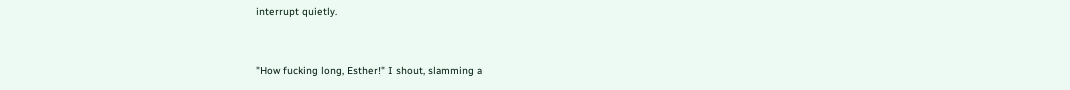interrupt quietly.


"How fucking long, Esther!" I shout, slamming a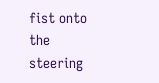fist onto the steering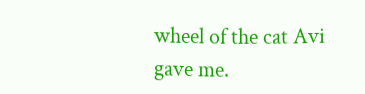wheel of the cat Avi gave me.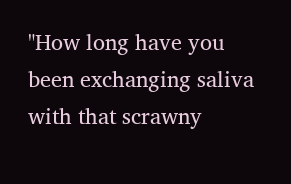"How long have you been exchanging saliva with that scrawny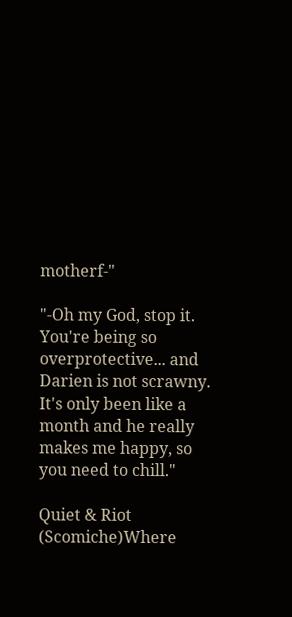motherf-"

"-Oh my God, stop it. You're being so overprotective... and Darien is not scrawny. It's only been like a month and he really makes me happy, so you need to chill."

Quiet & Riot (Scomiche)Where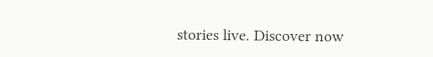stories live. Discover now